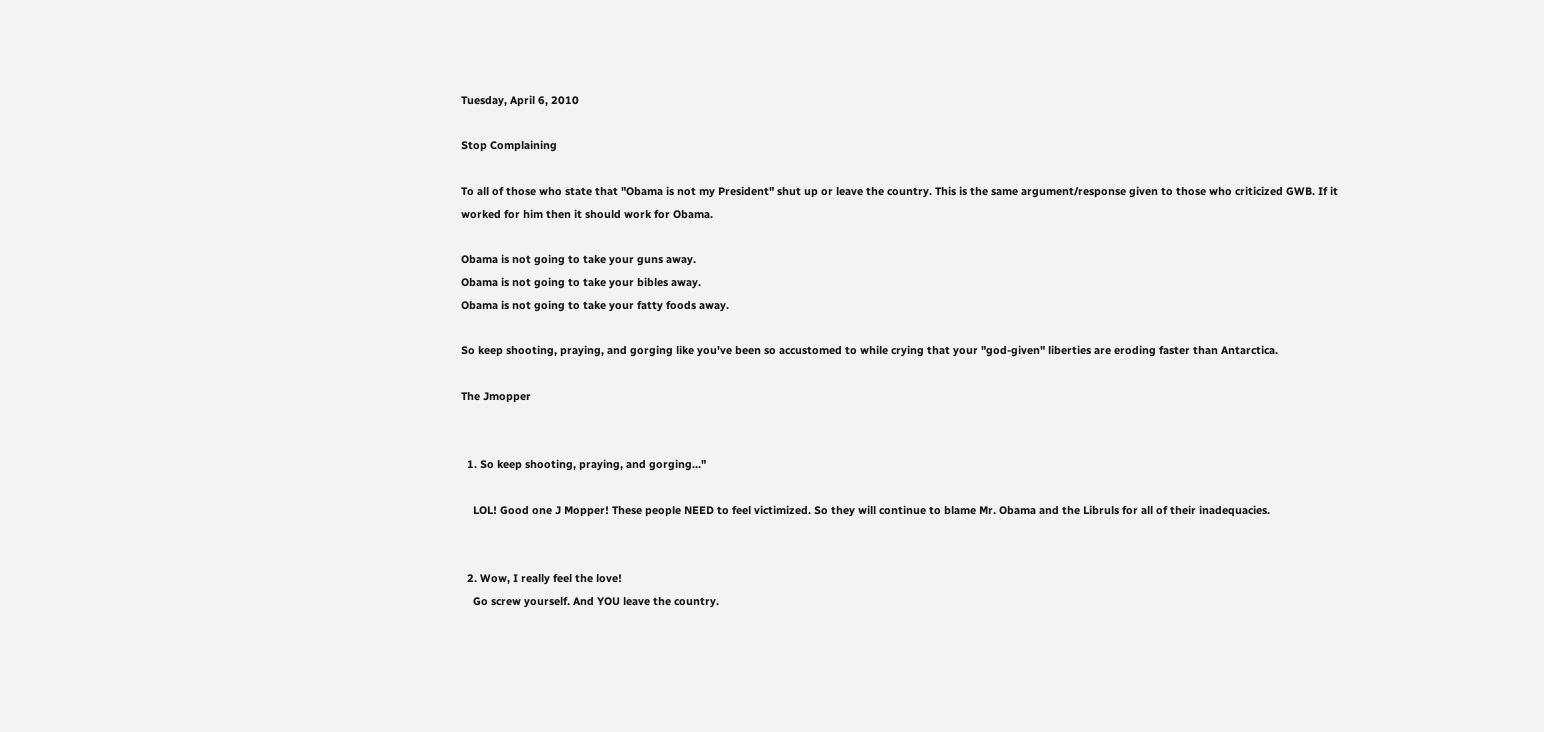Tuesday, April 6, 2010

Stop Complaining

To all of those who state that "Obama is not my President" shut up or leave the country. This is the same argument/response given to those who criticized GWB. If it worked for him then it should work for Obama.

Obama is not going to take your guns away.
Obama is not going to take your bibles away.
Obama is not going to take your fatty foods away.

So keep shooting, praying, and gorging like you've been so accustomed to while crying that your "god-given" liberties are eroding faster than Antarctica.

The Jmopper


  1. So keep shooting, praying, and gorging..."

    LOL! Good one J Mopper! These people NEED to feel victimized. So they will continue to blame Mr. Obama and the Libruls for all of their inadequacies.


  2. Wow, I really feel the love!
    Go screw yourself. And YOU leave the country.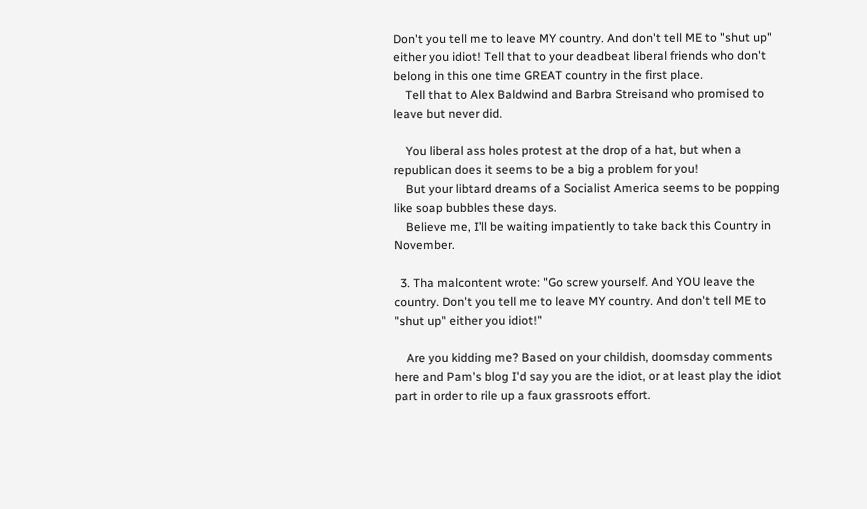Don't you tell me to leave MY country. And don't tell ME to "shut up" either you idiot! Tell that to your deadbeat liberal friends who don't belong in this one time GREAT country in the first place.
    Tell that to Alex Baldwind and Barbra Streisand who promised to leave but never did.

    You liberal ass holes protest at the drop of a hat, but when a republican does it seems to be a big a problem for you!
    But your libtard dreams of a Socialist America seems to be popping like soap bubbles these days.
    Believe me, I’ll be waiting impatiently to take back this Country in November.

  3. Tha malcontent wrote: "Go screw yourself. And YOU leave the country. Don't you tell me to leave MY country. And don't tell ME to "shut up" either you idiot!"

    Are you kidding me? Based on your childish, doomsday comments here and Pam's blog I'd say you are the idiot, or at least play the idiot part in order to rile up a faux grassroots effort.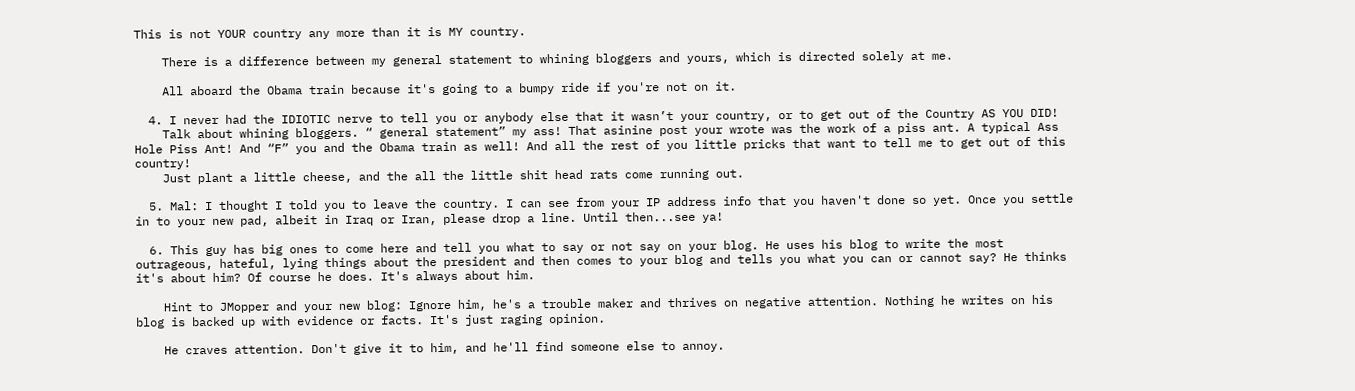This is not YOUR country any more than it is MY country.

    There is a difference between my general statement to whining bloggers and yours, which is directed solely at me.

    All aboard the Obama train because it's going to a bumpy ride if you're not on it.

  4. I never had the IDIOTIC nerve to tell you or anybody else that it wasn’t your country, or to get out of the Country AS YOU DID!
    Talk about whining bloggers. “ general statement” my ass! That asinine post your wrote was the work of a piss ant. A typical Ass Hole Piss Ant! And “F” you and the Obama train as well! And all the rest of you little pricks that want to tell me to get out of this country!
    Just plant a little cheese, and the all the little shit head rats come running out.

  5. Mal: I thought I told you to leave the country. I can see from your IP address info that you haven't done so yet. Once you settle in to your new pad, albeit in Iraq or Iran, please drop a line. Until then...see ya!

  6. This guy has big ones to come here and tell you what to say or not say on your blog. He uses his blog to write the most outrageous, hateful, lying things about the president and then comes to your blog and tells you what you can or cannot say? He thinks it's about him? Of course he does. It's always about him.

    Hint to JMopper and your new blog: Ignore him, he's a trouble maker and thrives on negative attention. Nothing he writes on his blog is backed up with evidence or facts. It's just raging opinion.

    He craves attention. Don't give it to him, and he'll find someone else to annoy.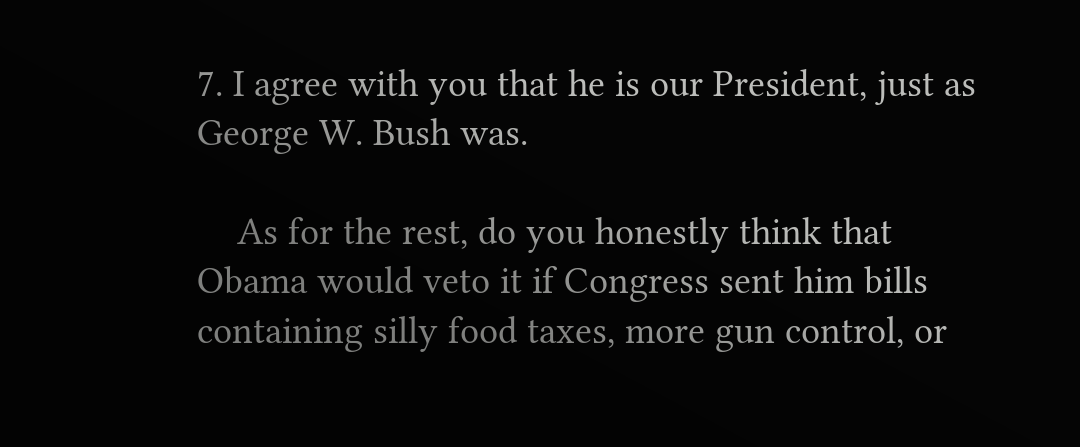7. I agree with you that he is our President, just as George W. Bush was.

    As for the rest, do you honestly think that Obama would veto it if Congress sent him bills containing silly food taxes, more gun control, or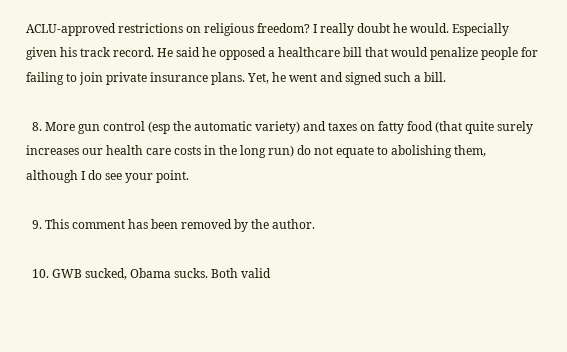ACLU-approved restrictions on religious freedom? I really doubt he would. Especially given his track record. He said he opposed a healthcare bill that would penalize people for failing to join private insurance plans. Yet, he went and signed such a bill.

  8. More gun control (esp the automatic variety) and taxes on fatty food (that quite surely increases our health care costs in the long run) do not equate to abolishing them, although I do see your point.

  9. This comment has been removed by the author.

  10. GWB sucked, Obama sucks. Both valid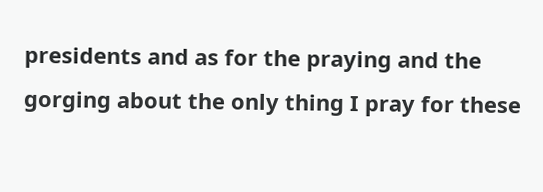presidents and as for the praying and the gorging about the only thing I pray for these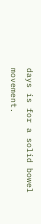days is for a solid bowel movement.